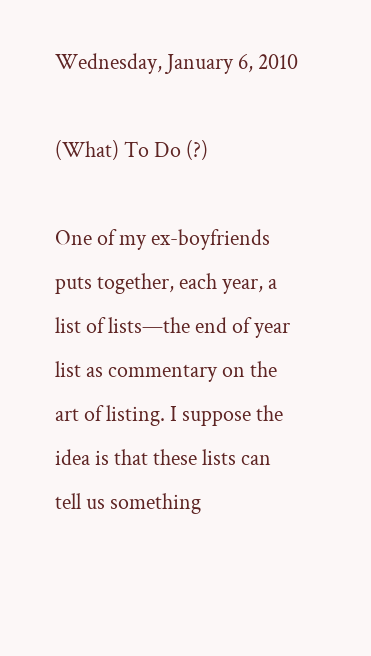Wednesday, January 6, 2010

(What) To Do (?)

One of my ex-boyfriends puts together, each year, a list of lists—the end of year list as commentary on the art of listing. I suppose the idea is that these lists can tell us something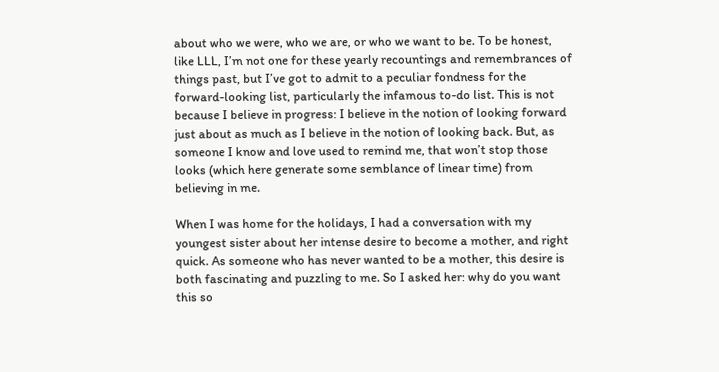about who we were, who we are, or who we want to be. To be honest, like LLL, I’m not one for these yearly recountings and remembrances of things past, but I’ve got to admit to a peculiar fondness for the forward-looking list, particularly the infamous to-do list. This is not because I believe in progress: I believe in the notion of looking forward just about as much as I believe in the notion of looking back. But, as someone I know and love used to remind me, that won’t stop those looks (which here generate some semblance of linear time) from believing in me.

When I was home for the holidays, I had a conversation with my youngest sister about her intense desire to become a mother, and right quick. As someone who has never wanted to be a mother, this desire is both fascinating and puzzling to me. So I asked her: why do you want this so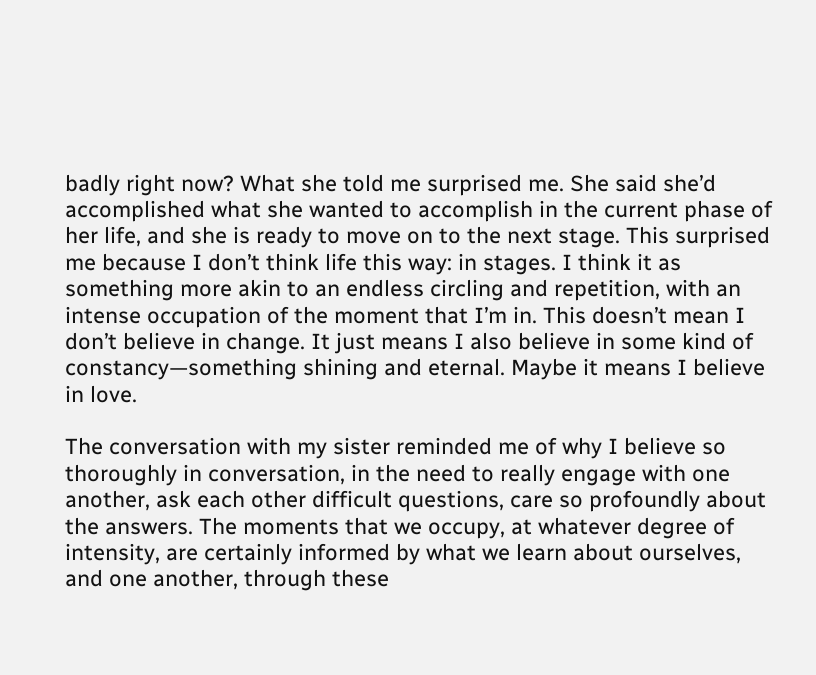badly right now? What she told me surprised me. She said she’d accomplished what she wanted to accomplish in the current phase of her life, and she is ready to move on to the next stage. This surprised me because I don’t think life this way: in stages. I think it as something more akin to an endless circling and repetition, with an intense occupation of the moment that I’m in. This doesn’t mean I don’t believe in change. It just means I also believe in some kind of constancy—something shining and eternal. Maybe it means I believe in love.

The conversation with my sister reminded me of why I believe so thoroughly in conversation, in the need to really engage with one another, ask each other difficult questions, care so profoundly about the answers. The moments that we occupy, at whatever degree of intensity, are certainly informed by what we learn about ourselves, and one another, through these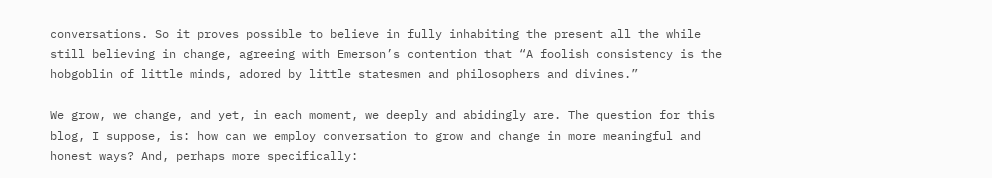conversations. So it proves possible to believe in fully inhabiting the present all the while still believing in change, agreeing with Emerson’s contention that “A foolish consistency is the hobgoblin of little minds, adored by little statesmen and philosophers and divines.”

We grow, we change, and yet, in each moment, we deeply and abidingly are. The question for this blog, I suppose, is: how can we employ conversation to grow and change in more meaningful and honest ways? And, perhaps more specifically: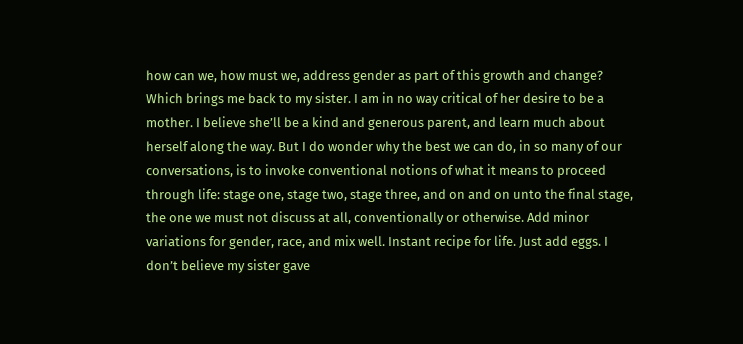how can we, how must we, address gender as part of this growth and change? Which brings me back to my sister. I am in no way critical of her desire to be a mother. I believe she’ll be a kind and generous parent, and learn much about herself along the way. But I do wonder why the best we can do, in so many of our conversations, is to invoke conventional notions of what it means to proceed through life: stage one, stage two, stage three, and on and on unto the final stage, the one we must not discuss at all, conventionally or otherwise. Add minor variations for gender, race, and mix well. Instant recipe for life. Just add eggs. I don’t believe my sister gave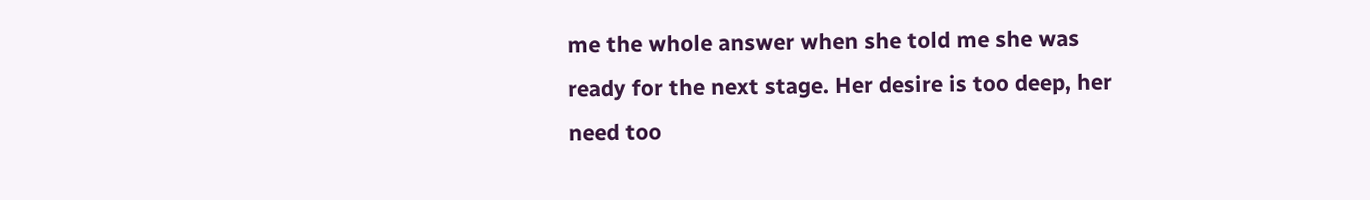me the whole answer when she told me she was ready for the next stage. Her desire is too deep, her need too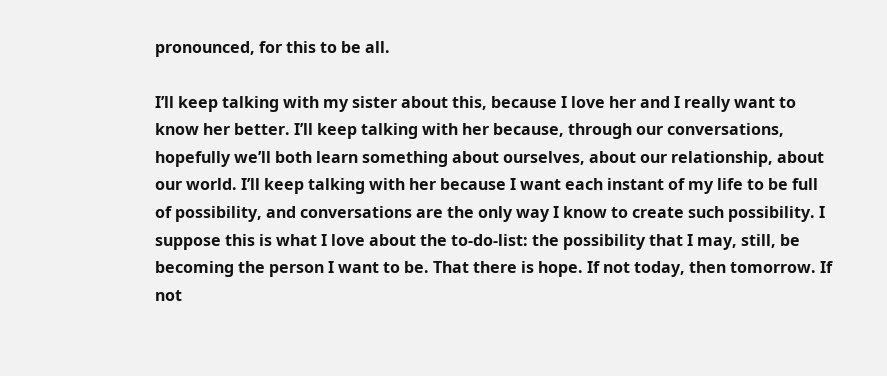pronounced, for this to be all.

I’ll keep talking with my sister about this, because I love her and I really want to know her better. I’ll keep talking with her because, through our conversations, hopefully we’ll both learn something about ourselves, about our relationship, about our world. I’ll keep talking with her because I want each instant of my life to be full of possibility, and conversations are the only way I know to create such possibility. I suppose this is what I love about the to-do-list: the possibility that I may, still, be becoming the person I want to be. That there is hope. If not today, then tomorrow. If not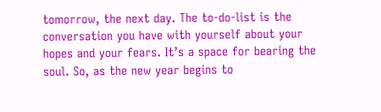tomorrow, the next day. The to-do-list is the conversation you have with yourself about your hopes and your fears. It’s a space for bearing the soul. So, as the new year begins to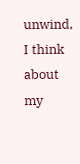unwind, I think about my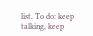list. To do: keep talking, keep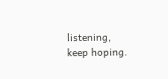listening, keep hoping.